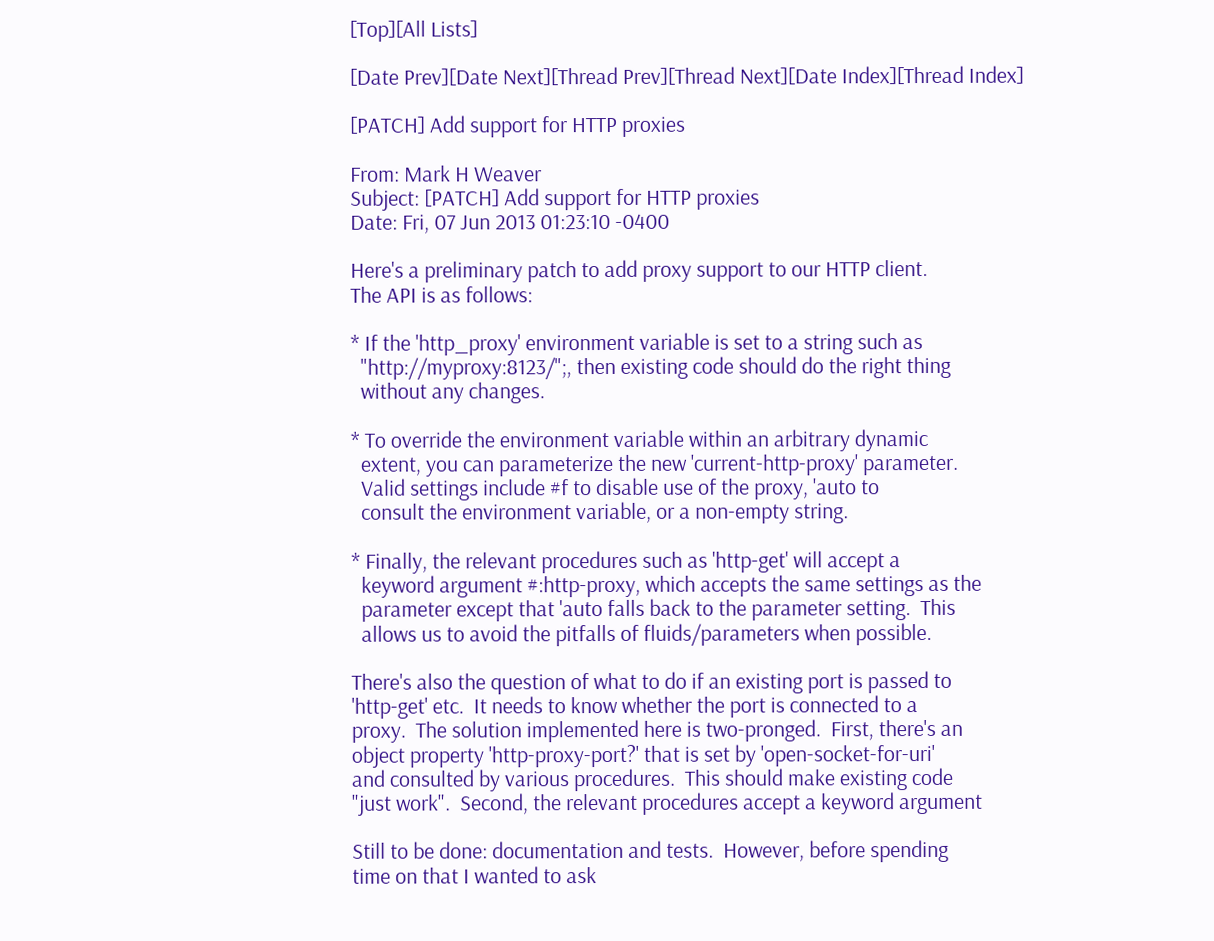[Top][All Lists]

[Date Prev][Date Next][Thread Prev][Thread Next][Date Index][Thread Index]

[PATCH] Add support for HTTP proxies

From: Mark H Weaver
Subject: [PATCH] Add support for HTTP proxies
Date: Fri, 07 Jun 2013 01:23:10 -0400

Here's a preliminary patch to add proxy support to our HTTP client.
The API is as follows:

* If the 'http_proxy' environment variable is set to a string such as
  "http://myproxy:8123/";, then existing code should do the right thing
  without any changes.

* To override the environment variable within an arbitrary dynamic
  extent, you can parameterize the new 'current-http-proxy' parameter.
  Valid settings include #f to disable use of the proxy, 'auto to
  consult the environment variable, or a non-empty string.

* Finally, the relevant procedures such as 'http-get' will accept a
  keyword argument #:http-proxy, which accepts the same settings as the
  parameter except that 'auto falls back to the parameter setting.  This
  allows us to avoid the pitfalls of fluids/parameters when possible.

There's also the question of what to do if an existing port is passed to
'http-get' etc.  It needs to know whether the port is connected to a
proxy.  The solution implemented here is two-pronged.  First, there's an
object property 'http-proxy-port?' that is set by 'open-socket-for-uri'
and consulted by various procedures.  This should make existing code
"just work".  Second, the relevant procedures accept a keyword argument

Still to be done: documentation and tests.  However, before spending
time on that I wanted to ask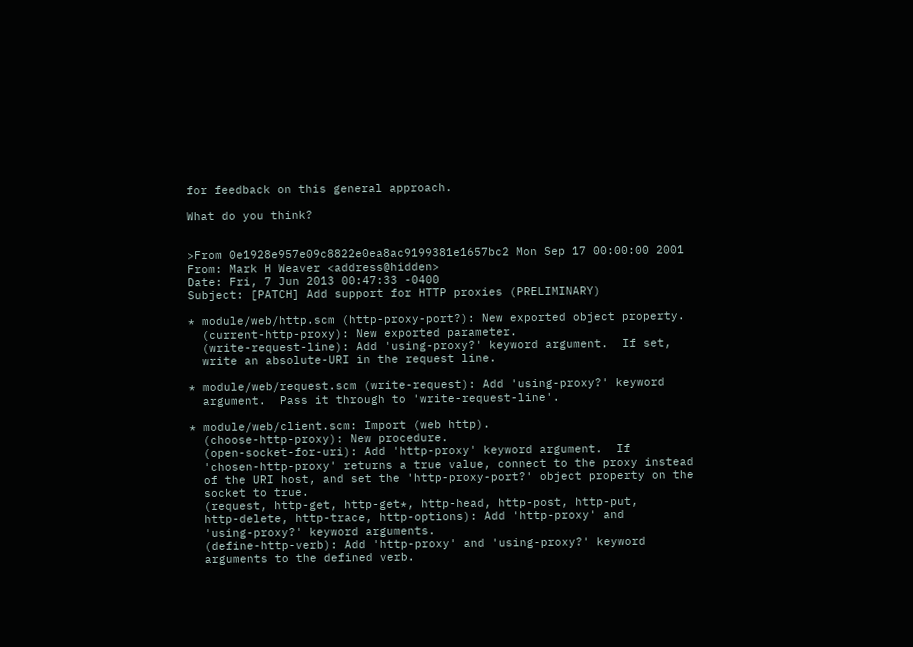for feedback on this general approach.

What do you think?


>From 0e1928e957e09c8822e0ea8ac9199381e1657bc2 Mon Sep 17 00:00:00 2001
From: Mark H Weaver <address@hidden>
Date: Fri, 7 Jun 2013 00:47:33 -0400
Subject: [PATCH] Add support for HTTP proxies (PRELIMINARY)

* module/web/http.scm (http-proxy-port?): New exported object property.
  (current-http-proxy): New exported parameter.
  (write-request-line): Add 'using-proxy?' keyword argument.  If set,
  write an absolute-URI in the request line.

* module/web/request.scm (write-request): Add 'using-proxy?' keyword
  argument.  Pass it through to 'write-request-line'.

* module/web/client.scm: Import (web http).
  (choose-http-proxy): New procedure.
  (open-socket-for-uri): Add 'http-proxy' keyword argument.  If
  'chosen-http-proxy' returns a true value, connect to the proxy instead
  of the URI host, and set the 'http-proxy-port?' object property on the
  socket to true.
  (request, http-get, http-get*, http-head, http-post, http-put,
  http-delete, http-trace, http-options): Add 'http-proxy' and
  'using-proxy?' keyword arguments.
  (define-http-verb): Add 'http-proxy' and 'using-proxy?' keyword
  arguments to the defined verb.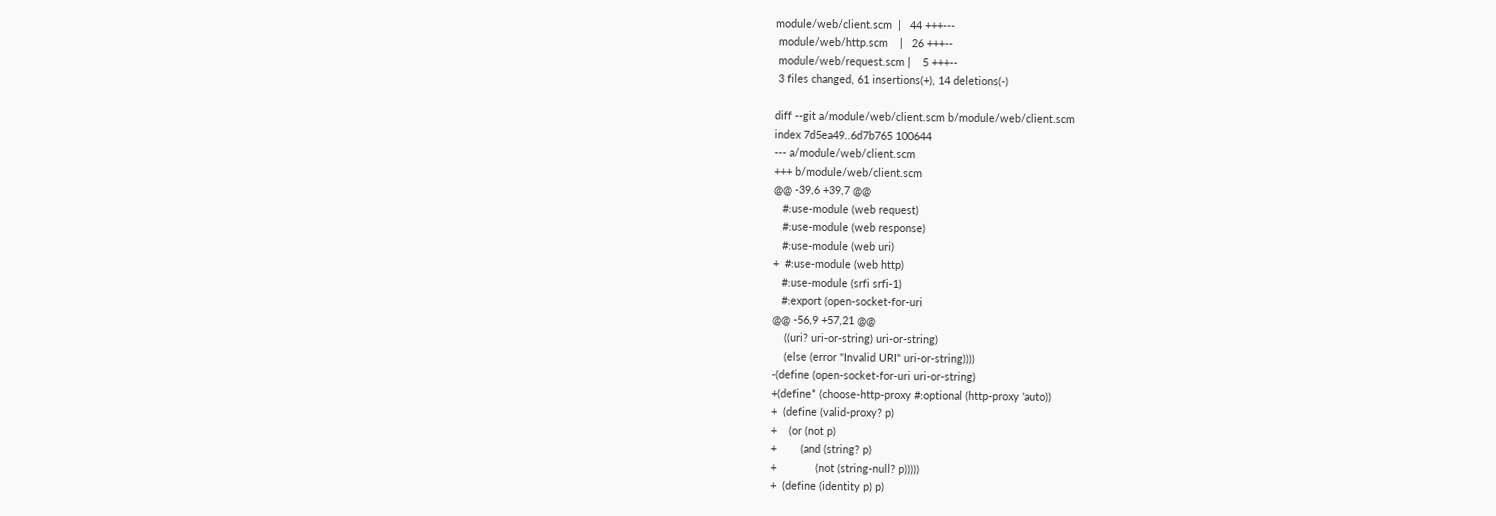module/web/client.scm  |   44 +++---
 module/web/http.scm    |   26 +++--
 module/web/request.scm |    5 +++--
 3 files changed, 61 insertions(+), 14 deletions(-)

diff --git a/module/web/client.scm b/module/web/client.scm
index 7d5ea49..6d7b765 100644
--- a/module/web/client.scm
+++ b/module/web/client.scm
@@ -39,6 +39,7 @@
   #:use-module (web request)
   #:use-module (web response)
   #:use-module (web uri)
+  #:use-module (web http)
   #:use-module (srfi srfi-1)
   #:export (open-socket-for-uri
@@ -56,9 +57,21 @@
    ((uri? uri-or-string) uri-or-string)
    (else (error "Invalid URI" uri-or-string))))
-(define (open-socket-for-uri uri-or-string)
+(define* (choose-http-proxy #:optional (http-proxy 'auto))
+  (define (valid-proxy? p)
+    (or (not p)
+        (and (string? p)
+             (not (string-null? p)))))
+  (define (identity p) p)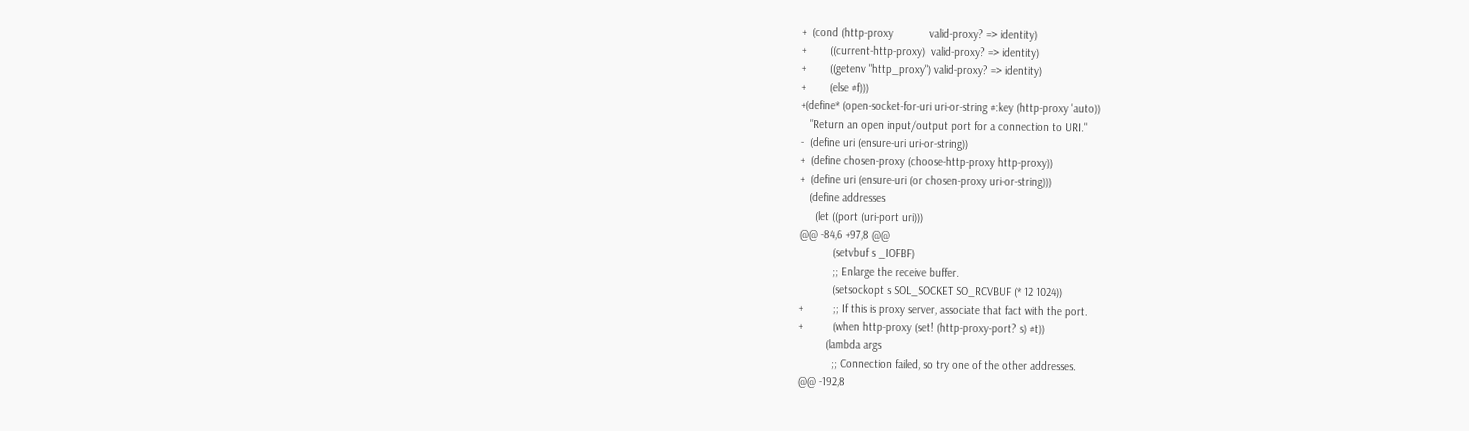+  (cond (http-proxy            valid-proxy? => identity)
+        ((current-http-proxy)  valid-proxy? => identity)
+        ((getenv "http_proxy") valid-proxy? => identity)
+        (else #f)))
+(define* (open-socket-for-uri uri-or-string #:key (http-proxy 'auto))
   "Return an open input/output port for a connection to URI."
-  (define uri (ensure-uri uri-or-string))
+  (define chosen-proxy (choose-http-proxy http-proxy))
+  (define uri (ensure-uri (or chosen-proxy uri-or-string)))
   (define addresses
     (let ((port (uri-port uri)))
@@ -84,6 +97,8 @@
           (setvbuf s _IOFBF)
           ;; Enlarge the receive buffer.
           (setsockopt s SOL_SOCKET SO_RCVBUF (* 12 1024))
+          ;; If this is proxy server, associate that fact with the port.
+          (when http-proxy (set! (http-proxy-port? s) #t))
         (lambda args
           ;; Connection failed, so try one of the other addresses.
@@ -192,8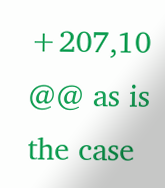+207,10 @@ as is the case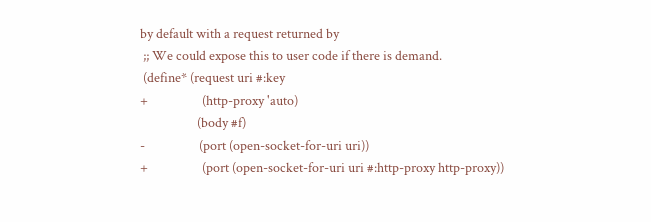by default with a request returned by
 ;; We could expose this to user code if there is demand.
 (define* (request uri #:key
+                  (http-proxy 'auto)
                   (body #f)
-                  (port (open-socket-for-uri uri))
+                  (port (open-socket-for-uri uri #:http-proxy http-proxy))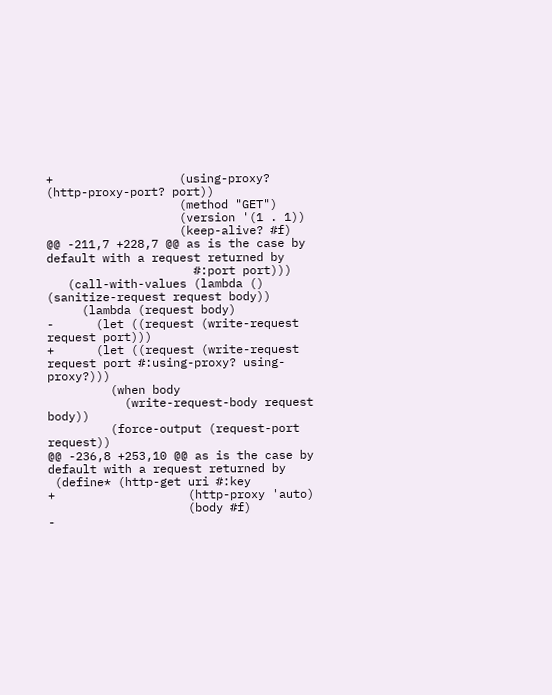+                  (using-proxy? (http-proxy-port? port))
                   (method "GET")
                   (version '(1 . 1))
                   (keep-alive? #f)
@@ -211,7 +228,7 @@ as is the case by default with a request returned by
                     #:port port)))
   (call-with-values (lambda () (sanitize-request request body))
     (lambda (request body)
-      (let ((request (write-request request port)))
+      (let ((request (write-request request port #:using-proxy? using-proxy?)))
         (when body
           (write-request-body request body))
         (force-output (request-port request))
@@ -236,8 +253,10 @@ as is the case by default with a request returned by
 (define* (http-get uri #:key
+                   (http-proxy 'auto)
                    (body #f)
-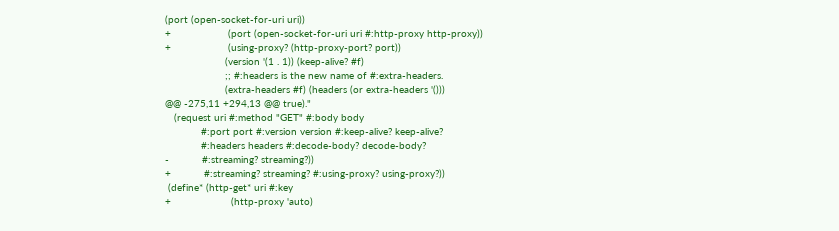(port (open-socket-for-uri uri))
+                   (port (open-socket-for-uri uri #:http-proxy http-proxy))
+                   (using-proxy? (http-proxy-port? port))
                    (version '(1 . 1)) (keep-alive? #f)
                    ;; #:headers is the new name of #:extra-headers.
                    (extra-headers #f) (headers (or extra-headers '()))
@@ -275,11 +294,13 @@ true)."
   (request uri #:method "GET" #:body body
            #:port port #:version version #:keep-alive? keep-alive?
            #:headers headers #:decode-body? decode-body?
-           #:streaming? streaming?))
+           #:streaming? streaming? #:using-proxy? using-proxy?))
 (define* (http-get* uri #:key
+                    (http-proxy 'auto)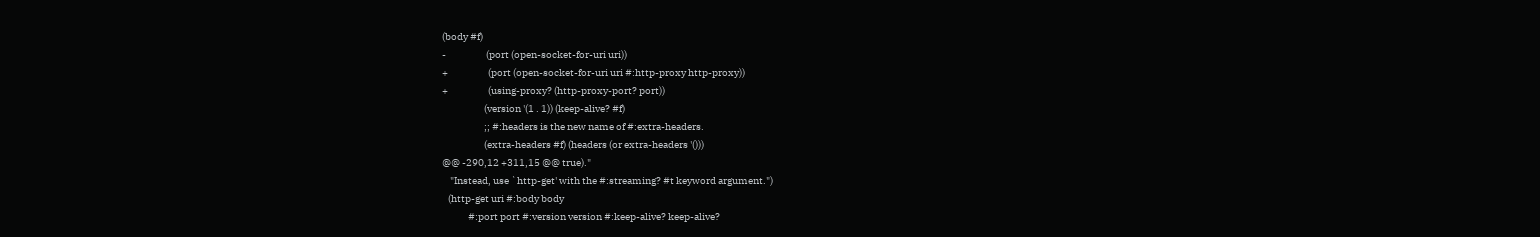(body #f)
-                    (port (open-socket-for-uri uri))
+                    (port (open-socket-for-uri uri #:http-proxy http-proxy))
+                    (using-proxy? (http-proxy-port? port))
                     (version '(1 . 1)) (keep-alive? #f)
                     ;; #:headers is the new name of #:extra-headers.
                     (extra-headers #f) (headers (or extra-headers '()))
@@ -290,12 +311,15 @@ true)."
    "Instead, use `http-get' with the #:streaming? #t keyword argument.")
   (http-get uri #:body body
             #:port port #:version version #:keep-alive? keep-alive?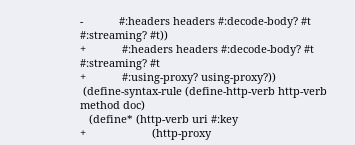-            #:headers headers #:decode-body? #t #:streaming? #t))
+            #:headers headers #:decode-body? #t #:streaming? #t
+            #:using-proxy? using-proxy?))
 (define-syntax-rule (define-http-verb http-verb method doc)
   (define* (http-verb uri #:key
+                      (http-proxy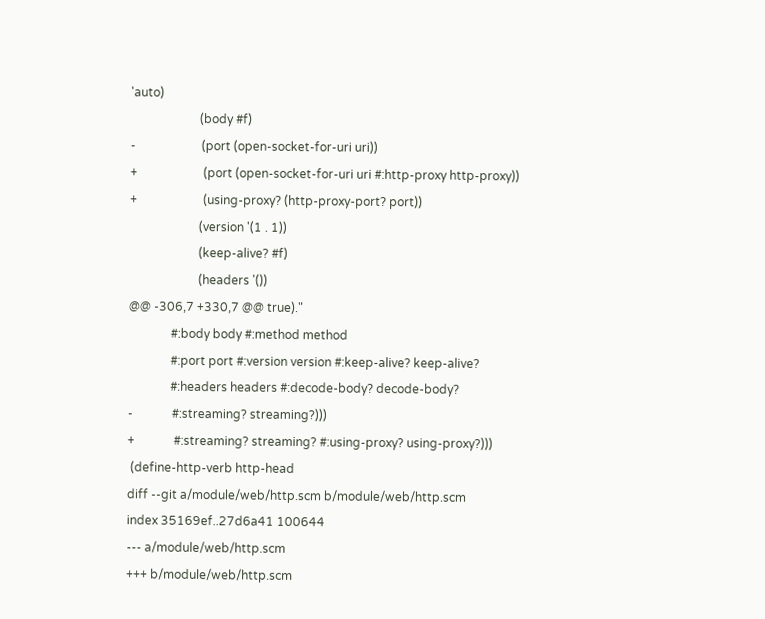'auto)
                       (body #f)
-                      (port (open-socket-for-uri uri))
+                      (port (open-socket-for-uri uri #:http-proxy http-proxy))
+                      (using-proxy? (http-proxy-port? port))
                       (version '(1 . 1))
                       (keep-alive? #f)
                       (headers '())
@@ -306,7 +330,7 @@ true)."
              #:body body #:method method
              #:port port #:version version #:keep-alive? keep-alive?
              #:headers headers #:decode-body? decode-body?
-             #:streaming? streaming?)))
+             #:streaming? streaming? #:using-proxy? using-proxy?)))
 (define-http-verb http-head
diff --git a/module/web/http.scm b/module/web/http.scm
index 35169ef..27d6a41 100644
--- a/module/web/http.scm
+++ b/module/web/http.scm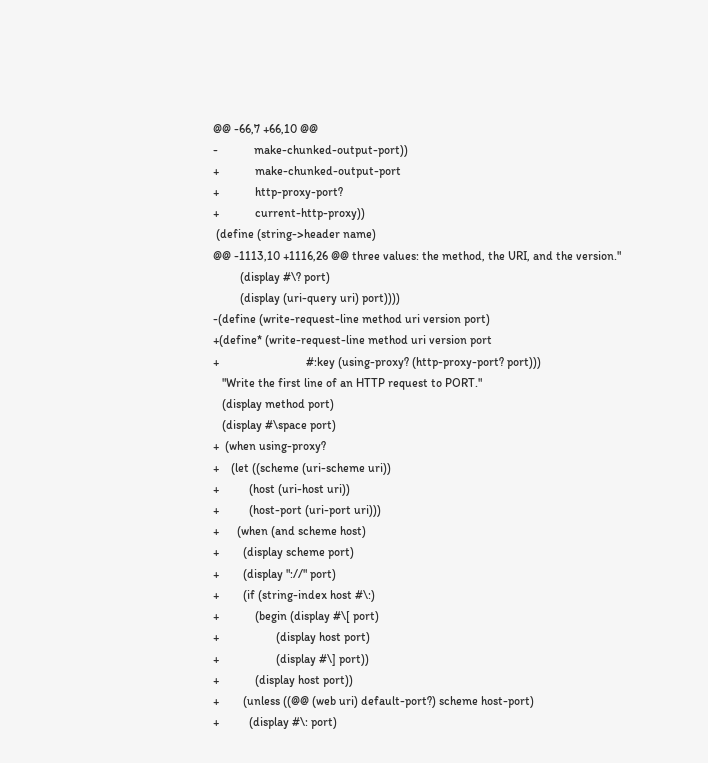@@ -66,7 +66,10 @@
-            make-chunked-output-port))
+            make-chunked-output-port
+            http-proxy-port?
+            current-http-proxy))
 (define (string->header name)
@@ -1113,10 +1116,26 @@ three values: the method, the URI, and the version."
         (display #\? port)
         (display (uri-query uri) port))))
-(define (write-request-line method uri version port)
+(define* (write-request-line method uri version port
+                             #:key (using-proxy? (http-proxy-port? port)))
   "Write the first line of an HTTP request to PORT."
   (display method port)
   (display #\space port)
+  (when using-proxy?
+    (let ((scheme (uri-scheme uri))
+          (host (uri-host uri))
+          (host-port (uri-port uri)))
+      (when (and scheme host)
+        (display scheme port)
+        (display "://" port)
+        (if (string-index host #\:)
+            (begin (display #\[ port)
+                   (display host port)
+                   (display #\] port))
+            (display host port))
+        (unless ((@@ (web uri) default-port?) scheme host-port)
+          (display #\: port)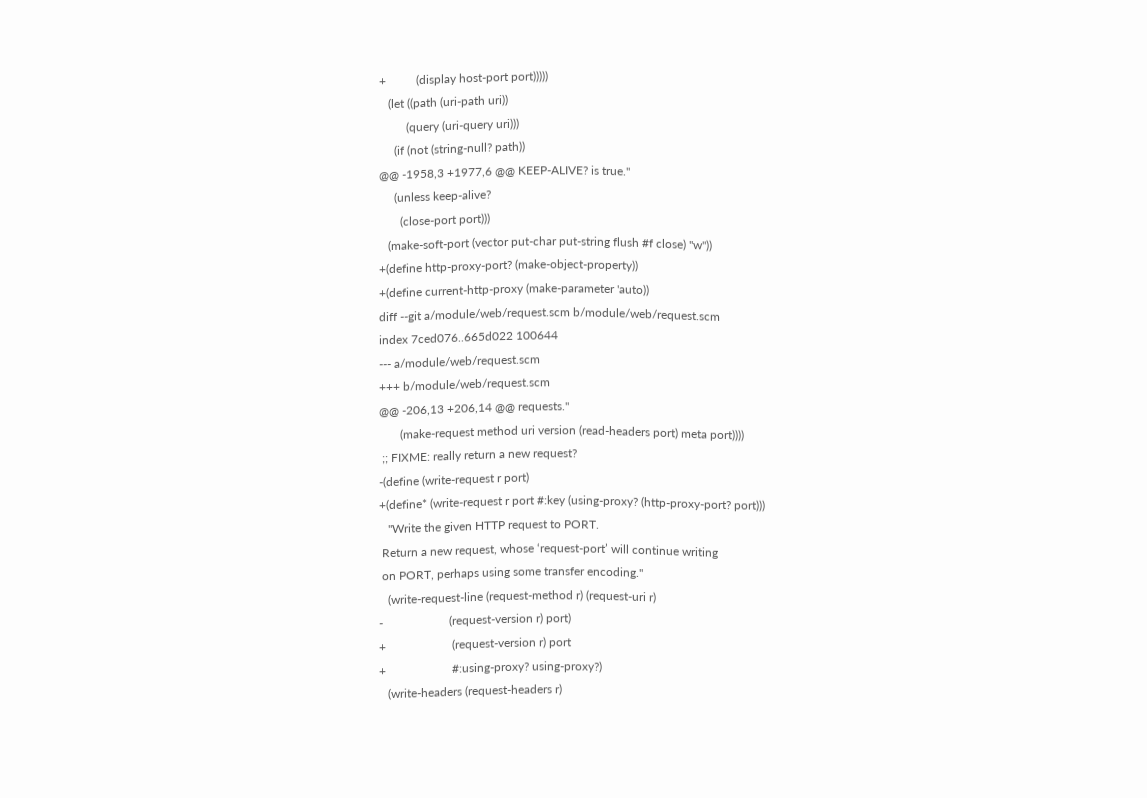+          (display host-port port)))))
   (let ((path (uri-path uri))
         (query (uri-query uri)))
     (if (not (string-null? path))
@@ -1958,3 +1977,6 @@ KEEP-ALIVE? is true."
     (unless keep-alive?
       (close-port port)))
   (make-soft-port (vector put-char put-string flush #f close) "w"))
+(define http-proxy-port? (make-object-property))
+(define current-http-proxy (make-parameter 'auto))
diff --git a/module/web/request.scm b/module/web/request.scm
index 7ced076..665d022 100644
--- a/module/web/request.scm
+++ b/module/web/request.scm
@@ -206,13 +206,14 @@ requests."
       (make-request method uri version (read-headers port) meta port))))
 ;; FIXME: really return a new request?
-(define (write-request r port)
+(define* (write-request r port #:key (using-proxy? (http-proxy-port? port)))
   "Write the given HTTP request to PORT.
 Return a new request, whose ‘request-port’ will continue writing
 on PORT, perhaps using some transfer encoding."
   (write-request-line (request-method r) (request-uri r)
-                      (request-version r) port)
+                      (request-version r) port
+                      #:using-proxy? using-proxy?)
   (write-headers (request-headers r)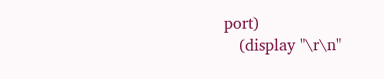port)
   (display "\r\n"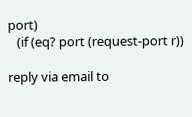port)
   (if (eq? port (request-port r))

reply via email to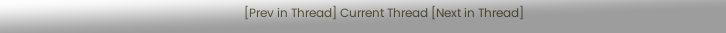[Prev in Thread] Current Thread [Next in Thread]